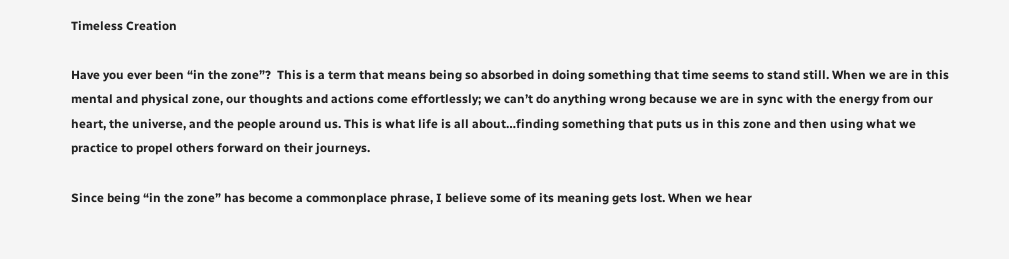Timeless Creation

Have you ever been “in the zone”?  This is a term that means being so absorbed in doing something that time seems to stand still. When we are in this mental and physical zone, our thoughts and actions come effortlessly; we can’t do anything wrong because we are in sync with the energy from our heart, the universe, and the people around us. This is what life is all about…finding something that puts us in this zone and then using what we practice to propel others forward on their journeys.

Since being “in the zone” has become a commonplace phrase, I believe some of its meaning gets lost. When we hear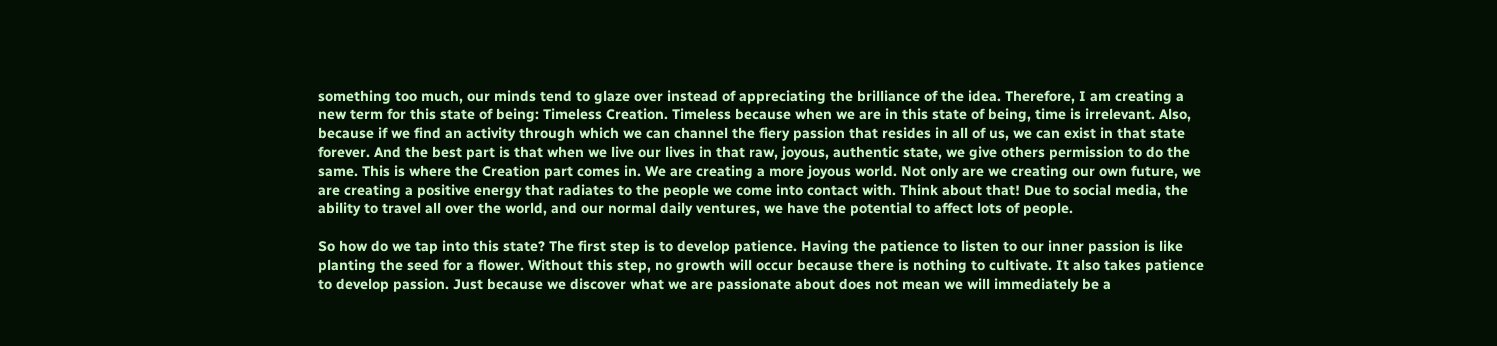something too much, our minds tend to glaze over instead of appreciating the brilliance of the idea. Therefore, I am creating a new term for this state of being: Timeless Creation. Timeless because when we are in this state of being, time is irrelevant. Also, because if we find an activity through which we can channel the fiery passion that resides in all of us, we can exist in that state forever. And the best part is that when we live our lives in that raw, joyous, authentic state, we give others permission to do the same. This is where the Creation part comes in. We are creating a more joyous world. Not only are we creating our own future, we are creating a positive energy that radiates to the people we come into contact with. Think about that! Due to social media, the ability to travel all over the world, and our normal daily ventures, we have the potential to affect lots of people.

So how do we tap into this state? The first step is to develop patience. Having the patience to listen to our inner passion is like planting the seed for a flower. Without this step, no growth will occur because there is nothing to cultivate. It also takes patience to develop passion. Just because we discover what we are passionate about does not mean we will immediately be a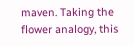maven. Taking the flower analogy, this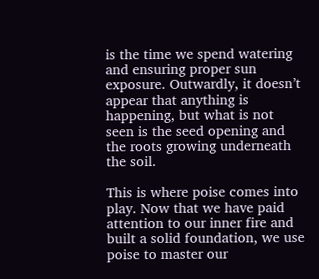is the time we spend watering and ensuring proper sun exposure. Outwardly, it doesn’t appear that anything is happening, but what is not seen is the seed opening and the roots growing underneath the soil.

This is where poise comes into play. Now that we have paid attention to our inner fire and built a solid foundation, we use poise to master our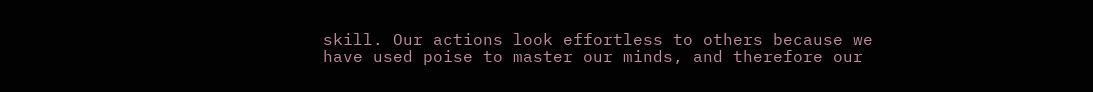skill. Our actions look effortless to others because we have used poise to master our minds, and therefore our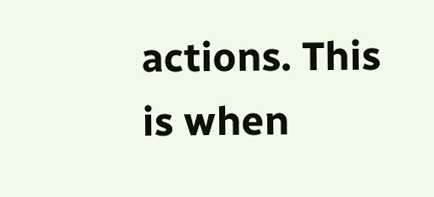actions. This is when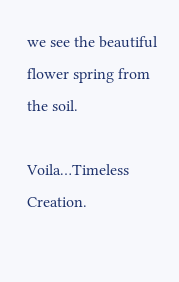we see the beautiful flower spring from the soil.

Voila…Timeless Creation.